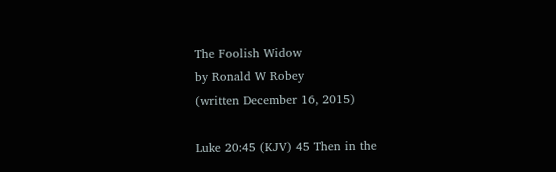The Foolish Widow
by Ronald W Robey
(written December 16, 2015)

Luke 20:45 (KJV) 45 Then in the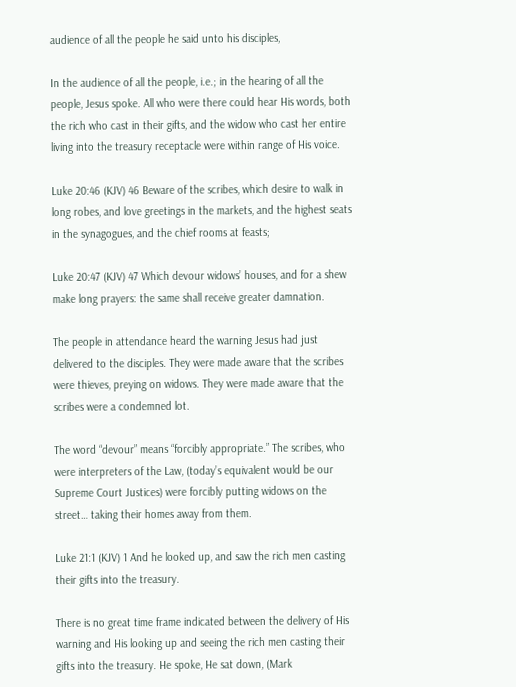audience of all the people he said unto his disciples,

In the audience of all the people, i.e.; in the hearing of all the people, Jesus spoke. All who were there could hear His words, both the rich who cast in their gifts, and the widow who cast her entire living into the treasury receptacle were within range of His voice.

Luke 20:46 (KJV) 46 Beware of the scribes, which desire to walk in long robes, and love greetings in the markets, and the highest seats in the synagogues, and the chief rooms at feasts;

Luke 20:47 (KJV) 47 Which devour widows’ houses, and for a shew make long prayers: the same shall receive greater damnation.

The people in attendance heard the warning Jesus had just delivered to the disciples. They were made aware that the scribes were thieves, preying on widows. They were made aware that the scribes were a condemned lot.

The word “devour” means “forcibly appropriate.” The scribes, who were interpreters of the Law, (today’s equivalent would be our Supreme Court Justices) were forcibly putting widows on the street… taking their homes away from them.

Luke 21:1 (KJV) 1 And he looked up, and saw the rich men casting their gifts into the treasury.

There is no great time frame indicated between the delivery of His warning and His looking up and seeing the rich men casting their gifts into the treasury. He spoke, He sat down, (Mark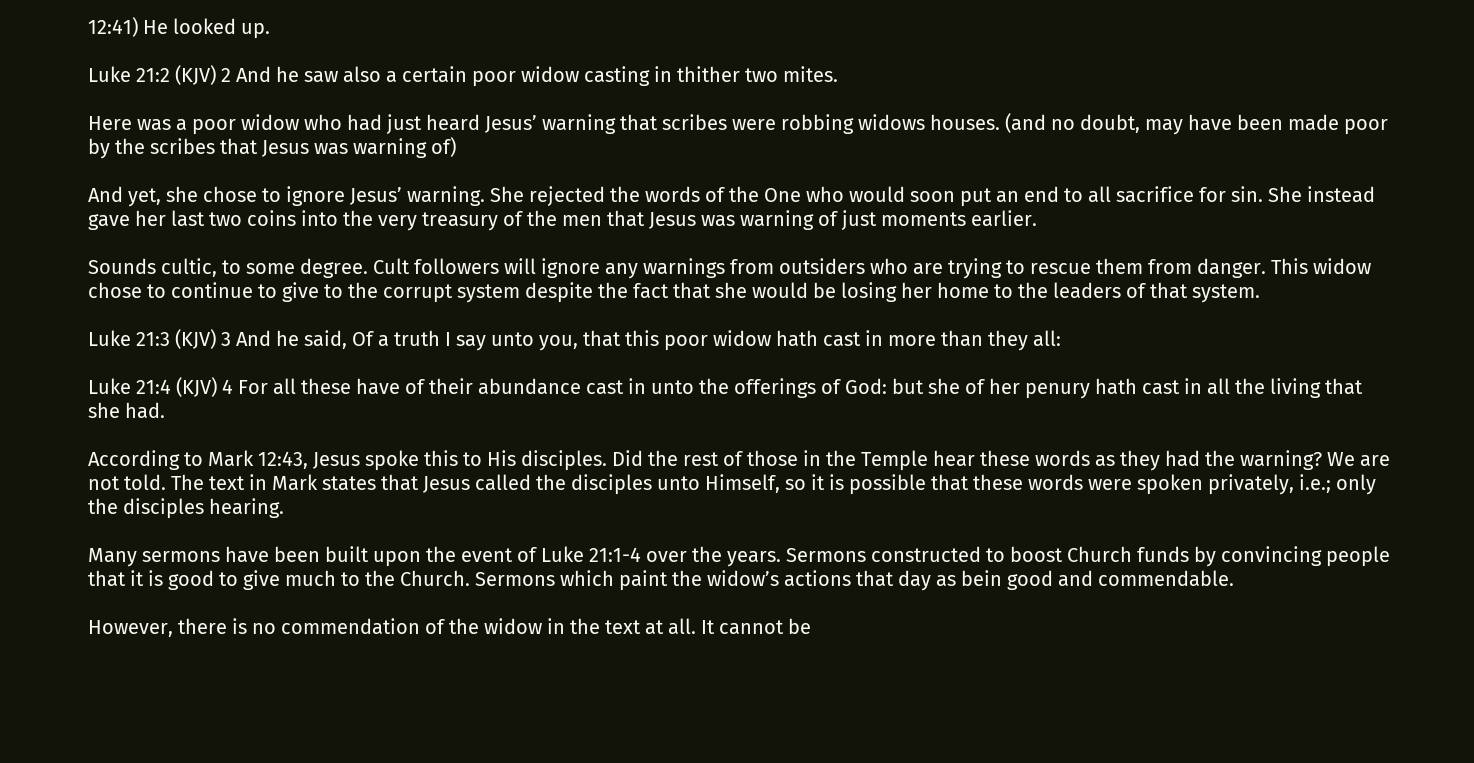12:41) He looked up.

Luke 21:2 (KJV) 2 And he saw also a certain poor widow casting in thither two mites.

Here was a poor widow who had just heard Jesus’ warning that scribes were robbing widows houses. (and no doubt, may have been made poor by the scribes that Jesus was warning of)

And yet, she chose to ignore Jesus’ warning. She rejected the words of the One who would soon put an end to all sacrifice for sin. She instead gave her last two coins into the very treasury of the men that Jesus was warning of just moments earlier.

Sounds cultic, to some degree. Cult followers will ignore any warnings from outsiders who are trying to rescue them from danger. This widow chose to continue to give to the corrupt system despite the fact that she would be losing her home to the leaders of that system.

Luke 21:3 (KJV) 3 And he said, Of a truth I say unto you, that this poor widow hath cast in more than they all:

Luke 21:4 (KJV) 4 For all these have of their abundance cast in unto the offerings of God: but she of her penury hath cast in all the living that she had.

According to Mark 12:43, Jesus spoke this to His disciples. Did the rest of those in the Temple hear these words as they had the warning? We are not told. The text in Mark states that Jesus called the disciples unto Himself, so it is possible that these words were spoken privately, i.e.; only the disciples hearing.

Many sermons have been built upon the event of Luke 21:1-4 over the years. Sermons constructed to boost Church funds by convincing people that it is good to give much to the Church. Sermons which paint the widow’s actions that day as bein good and commendable.

However, there is no commendation of the widow in the text at all. It cannot be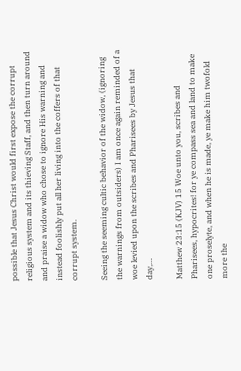possible that Jesus Christ would first expose the corrupt religious system and its thieving Staff, and then turn around and praise a widow who chose to ignore His warning and instead foolishly put all her living into the coffers of that corrupt system.

Seeing the seeming cultic behavior of the widow, (ignoring the warnings from outsiders) I am once again reminded of a woe levied upon the scribes and Pharisees by Jesus that day,…

Matthew 23:15 (KJV) 15 Woe unto you, scribes and Pharisees, hypocrites! for ye compass sea and land to make one proselyte, and when he is made, ye make him twofold more the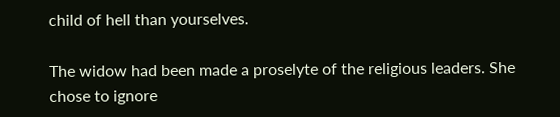child of hell than yourselves.

The widow had been made a proselyte of the religious leaders. She chose to ignore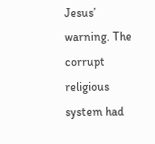Jesus’ warning. The corrupt religious system had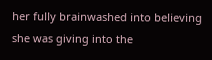her fully brainwashed into believing she was giving into the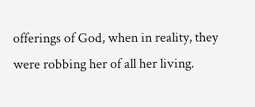offerings of God, when in reality, they were robbing her of all her living.